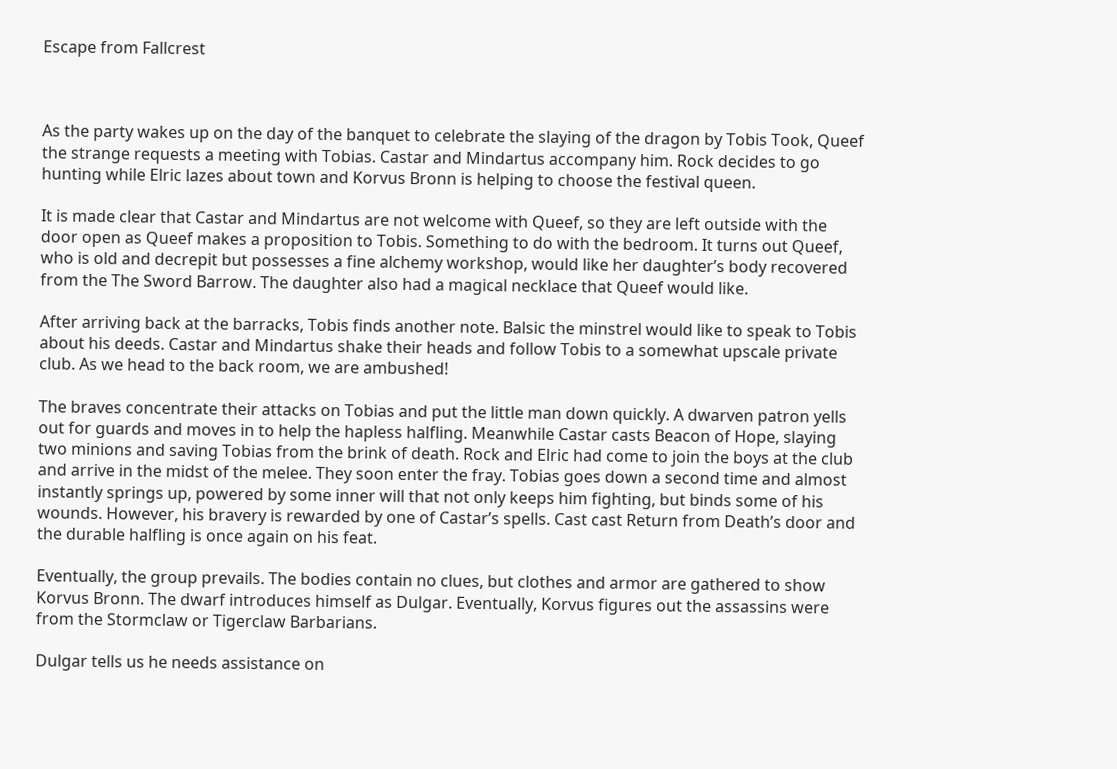Escape from Fallcrest



As the party wakes up on the day of the banquet to celebrate the slaying of the dragon by Tobis Took, Queef the strange requests a meeting with Tobias. Castar and Mindartus accompany him. Rock decides to go hunting while Elric lazes about town and Korvus Bronn is helping to choose the festival queen.

It is made clear that Castar and Mindartus are not welcome with Queef, so they are left outside with the door open as Queef makes a proposition to Tobis. Something to do with the bedroom. It turns out Queef, who is old and decrepit but possesses a fine alchemy workshop, would like her daughter’s body recovered from the The Sword Barrow. The daughter also had a magical necklace that Queef would like.

After arriving back at the barracks, Tobis finds another note. Balsic the minstrel would like to speak to Tobis about his deeds. Castar and Mindartus shake their heads and follow Tobis to a somewhat upscale private club. As we head to the back room, we are ambushed!

The braves concentrate their attacks on Tobias and put the little man down quickly. A dwarven patron yells out for guards and moves in to help the hapless halfling. Meanwhile Castar casts Beacon of Hope, slaying two minions and saving Tobias from the brink of death. Rock and Elric had come to join the boys at the club and arrive in the midst of the melee. They soon enter the fray. Tobias goes down a second time and almost instantly springs up, powered by some inner will that not only keeps him fighting, but binds some of his wounds. However, his bravery is rewarded by one of Castar’s spells. Cast cast Return from Death’s door and the durable halfling is once again on his feat.

Eventually, the group prevails. The bodies contain no clues, but clothes and armor are gathered to show Korvus Bronn. The dwarf introduces himself as Dulgar. Eventually, Korvus figures out the assassins were from the Stormclaw or Tigerclaw Barbarians.

Dulgar tells us he needs assistance on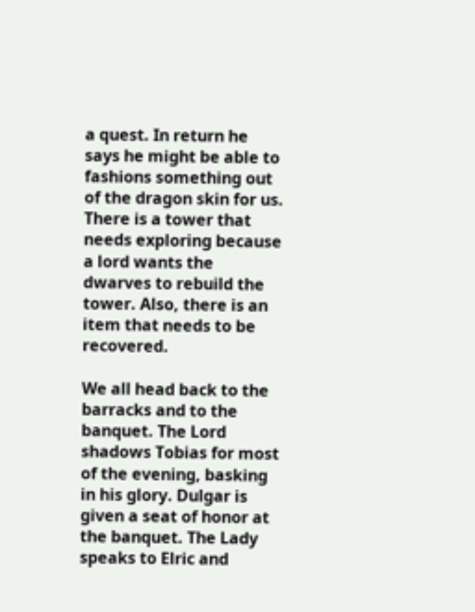a quest. In return he says he might be able to fashions something out of the dragon skin for us. There is a tower that needs exploring because a lord wants the dwarves to rebuild the tower. Also, there is an item that needs to be recovered.

We all head back to the barracks and to the banquet. The Lord shadows Tobias for most of the evening, basking in his glory. Dulgar is given a seat of honor at the banquet. The Lady speaks to Elric and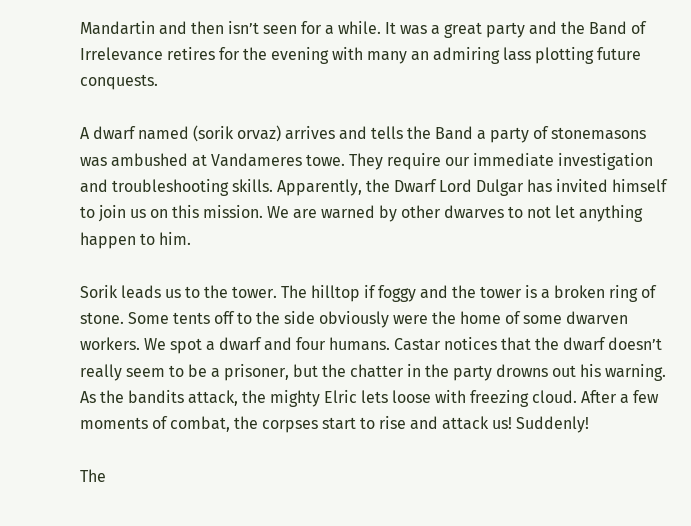Mandartin and then isn’t seen for a while. It was a great party and the Band of Irrelevance retires for the evening with many an admiring lass plotting future conquests.

A dwarf named (sorik orvaz) arrives and tells the Band a party of stonemasons was ambushed at Vandameres towe. They require our immediate investigation and troubleshooting skills. Apparently, the Dwarf Lord Dulgar has invited himself to join us on this mission. We are warned by other dwarves to not let anything happen to him.

Sorik leads us to the tower. The hilltop if foggy and the tower is a broken ring of stone. Some tents off to the side obviously were the home of some dwarven workers. We spot a dwarf and four humans. Castar notices that the dwarf doesn’t really seem to be a prisoner, but the chatter in the party drowns out his warning. As the bandits attack, the mighty Elric lets loose with freezing cloud. After a few moments of combat, the corpses start to rise and attack us! Suddenly!

The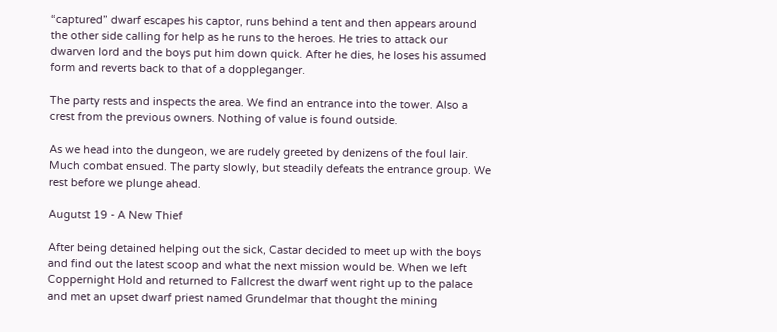“captured” dwarf escapes his captor, runs behind a tent and then appears around the other side calling for help as he runs to the heroes. He tries to attack our dwarven lord and the boys put him down quick. After he dies, he loses his assumed form and reverts back to that of a doppleganger.

The party rests and inspects the area. We find an entrance into the tower. Also a crest from the previous owners. Nothing of value is found outside.

As we head into the dungeon, we are rudely greeted by denizens of the foul lair. Much combat ensued. The party slowly, but steadily defeats the entrance group. We rest before we plunge ahead.

Augutst 19 - A New Thief

After being detained helping out the sick, Castar decided to meet up with the boys and find out the latest scoop and what the next mission would be. When we left Coppernight Hold and returned to Fallcrest the dwarf went right up to the palace and met an upset dwarf priest named Grundelmar that thought the mining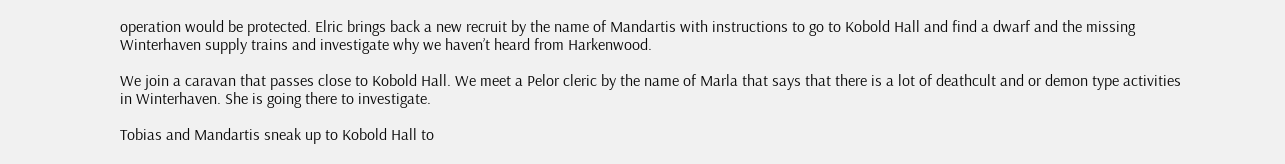operation would be protected. Elric brings back a new recruit by the name of Mandartis with instructions to go to Kobold Hall and find a dwarf and the missing Winterhaven supply trains and investigate why we haven’t heard from Harkenwood.

We join a caravan that passes close to Kobold Hall. We meet a Pelor cleric by the name of Marla that says that there is a lot of deathcult and or demon type activities in Winterhaven. She is going there to investigate.

Tobias and Mandartis sneak up to Kobold Hall to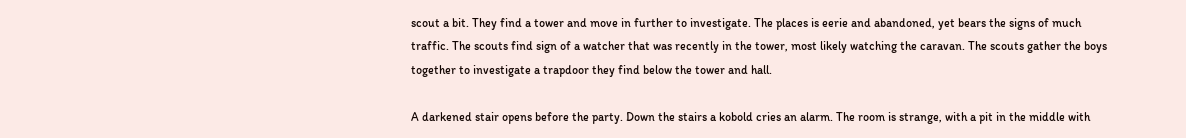scout a bit. They find a tower and move in further to investigate. The places is eerie and abandoned, yet bears the signs of much traffic. The scouts find sign of a watcher that was recently in the tower, most likely watching the caravan. The scouts gather the boys together to investigate a trapdoor they find below the tower and hall.

A darkened stair opens before the party. Down the stairs a kobold cries an alarm. The room is strange, with a pit in the middle with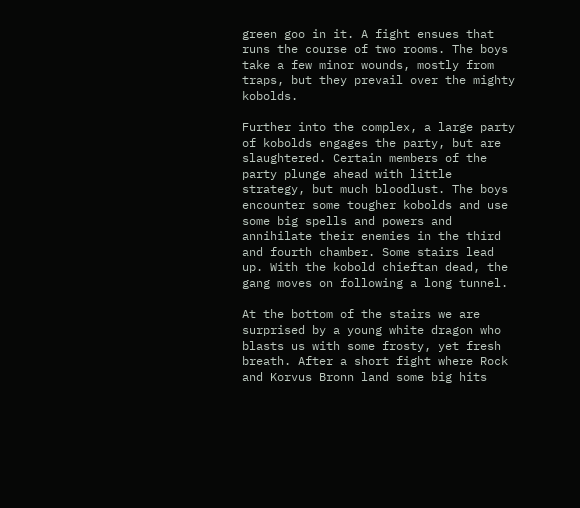green goo in it. A fight ensues that runs the course of two rooms. The boys take a few minor wounds, mostly from traps, but they prevail over the mighty kobolds.

Further into the complex, a large party of kobolds engages the party, but are slaughtered. Certain members of the party plunge ahead with little strategy, but much bloodlust. The boys encounter some tougher kobolds and use some big spells and powers and annihilate their enemies in the third and fourth chamber. Some stairs lead up. With the kobold chieftan dead, the gang moves on following a long tunnel.

At the bottom of the stairs we are surprised by a young white dragon who blasts us with some frosty, yet fresh breath. After a short fight where Rock and Korvus Bronn land some big hits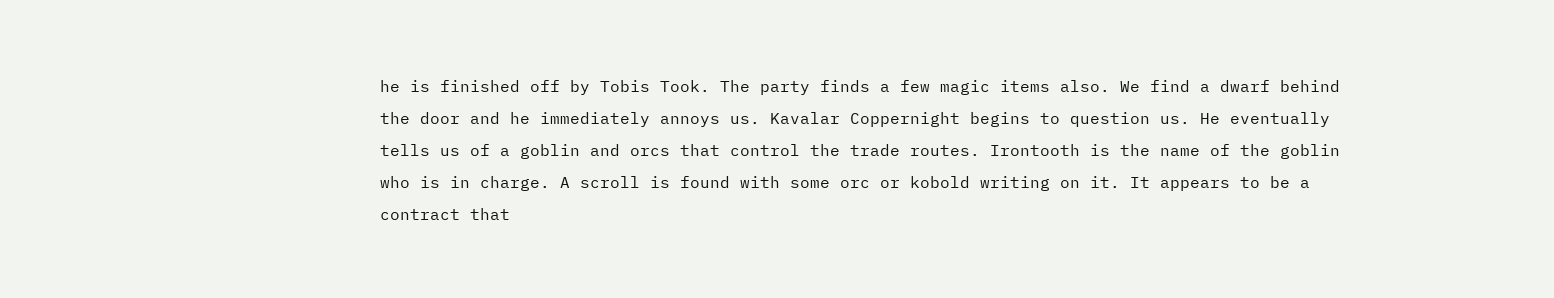he is finished off by Tobis Took. The party finds a few magic items also. We find a dwarf behind the door and he immediately annoys us. Kavalar Coppernight begins to question us. He eventually tells us of a goblin and orcs that control the trade routes. Irontooth is the name of the goblin who is in charge. A scroll is found with some orc or kobold writing on it. It appears to be a contract that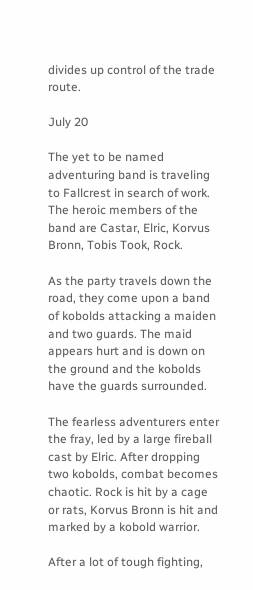divides up control of the trade route.

July 20

The yet to be named adventuring band is traveling to Fallcrest in search of work. The heroic members of the band are Castar, Elric, Korvus Bronn, Tobis Took, Rock.

As the party travels down the road, they come upon a band of kobolds attacking a maiden and two guards. The maid appears hurt and is down on the ground and the kobolds have the guards surrounded.

The fearless adventurers enter the fray, led by a large fireball cast by Elric. After dropping two kobolds, combat becomes chaotic. Rock is hit by a cage or rats, Korvus Bronn is hit and marked by a kobold warrior.

After a lot of tough fighting,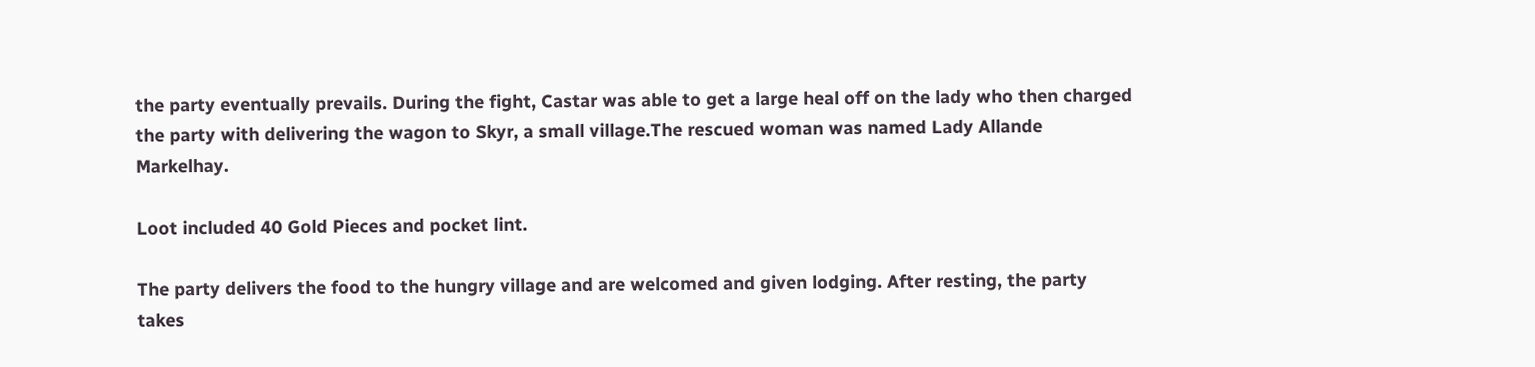the party eventually prevails. During the fight, Castar was able to get a large heal off on the lady who then charged the party with delivering the wagon to Skyr, a small village.The rescued woman was named Lady Allande Markelhay.

Loot included 40 Gold Pieces and pocket lint.

The party delivers the food to the hungry village and are welcomed and given lodging. After resting, the party takes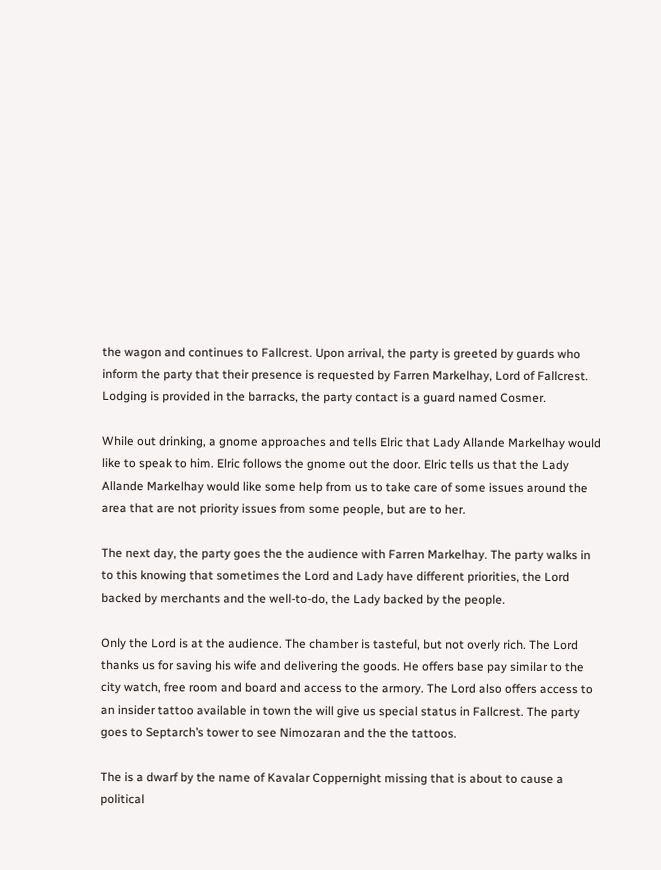the wagon and continues to Fallcrest. Upon arrival, the party is greeted by guards who inform the party that their presence is requested by Farren Markelhay, Lord of Fallcrest. Lodging is provided in the barracks, the party contact is a guard named Cosmer.

While out drinking, a gnome approaches and tells Elric that Lady Allande Markelhay would like to speak to him. Elric follows the gnome out the door. Elric tells us that the Lady Allande Markelhay would like some help from us to take care of some issues around the area that are not priority issues from some people, but are to her.

The next day, the party goes the the audience with Farren Markelhay. The party walks in to this knowing that sometimes the Lord and Lady have different priorities, the Lord backed by merchants and the well-to-do, the Lady backed by the people.

Only the Lord is at the audience. The chamber is tasteful, but not overly rich. The Lord thanks us for saving his wife and delivering the goods. He offers base pay similar to the city watch, free room and board and access to the armory. The Lord also offers access to an insider tattoo available in town the will give us special status in Fallcrest. The party goes to Septarch’s tower to see Nimozaran and the the tattoos.

The is a dwarf by the name of Kavalar Coppernight missing that is about to cause a political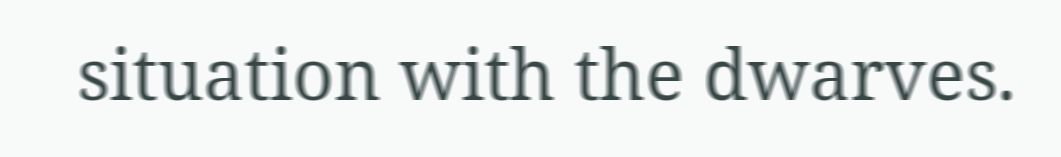situation with the dwarves.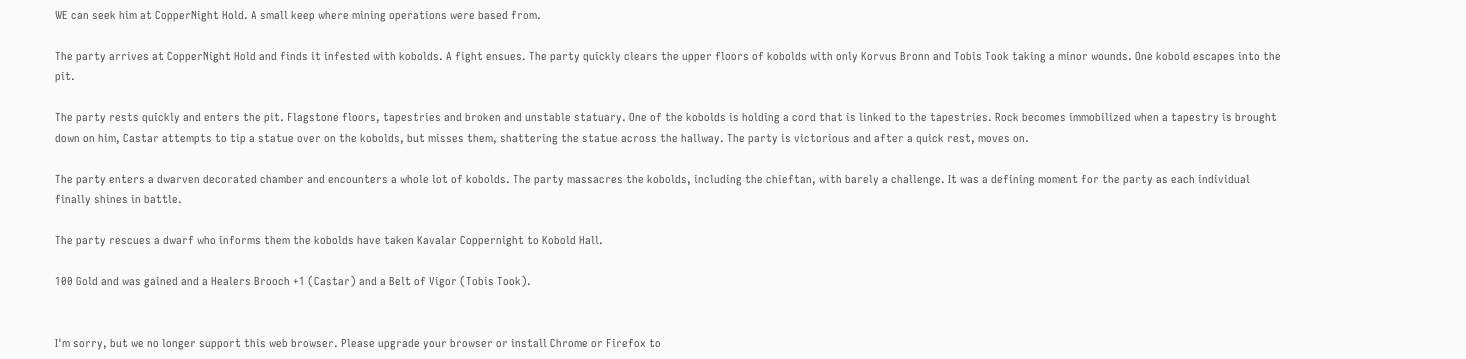WE can seek him at CopperNight Hold. A small keep where mining operations were based from.

The party arrives at CopperNight Hold and finds it infested with kobolds. A fight ensues. The party quickly clears the upper floors of kobolds with only Korvus Bronn and Tobis Took taking a minor wounds. One kobold escapes into the pit.

The party rests quickly and enters the pit. Flagstone floors, tapestries and broken and unstable statuary. One of the kobolds is holding a cord that is linked to the tapestries. Rock becomes immobilized when a tapestry is brought down on him, Castar attempts to tip a statue over on the kobolds, but misses them, shattering the statue across the hallway. The party is victorious and after a quick rest, moves on.

The party enters a dwarven decorated chamber and encounters a whole lot of kobolds. The party massacres the kobolds, including the chieftan, with barely a challenge. It was a defining moment for the party as each individual finally shines in battle.

The party rescues a dwarf who informs them the kobolds have taken Kavalar Coppernight to Kobold Hall.

100 Gold and was gained and a Healers Brooch +1 (Castar) and a Belt of Vigor (Tobis Took).


I'm sorry, but we no longer support this web browser. Please upgrade your browser or install Chrome or Firefox to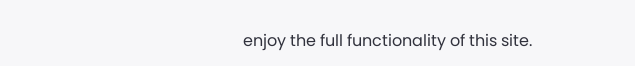enjoy the full functionality of this site.